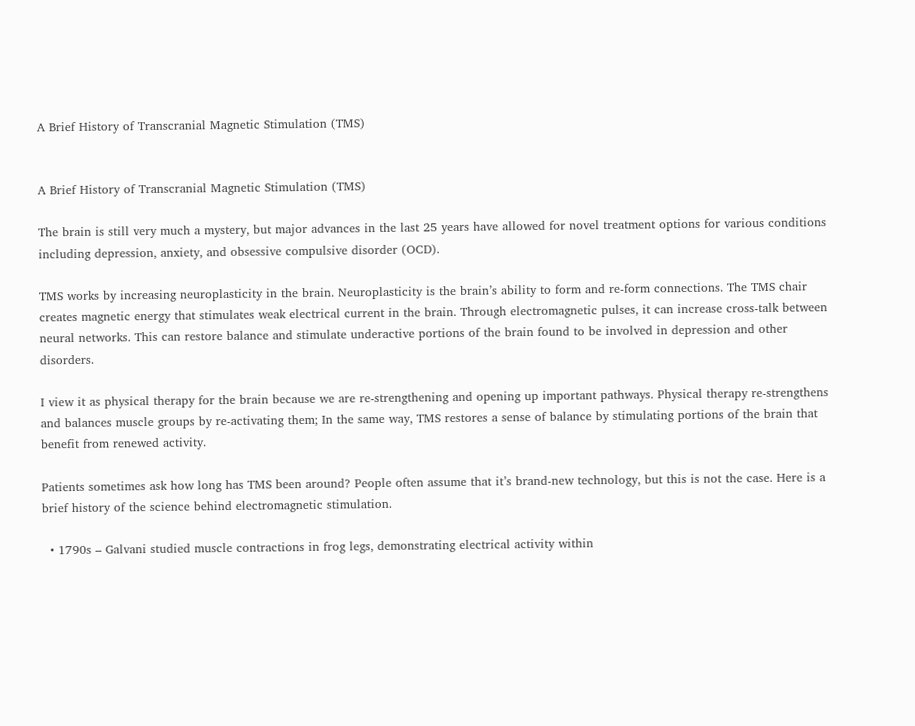A Brief History of Transcranial Magnetic Stimulation (TMS)


A Brief History of Transcranial Magnetic Stimulation (TMS)

The brain is still very much a mystery, but major advances in the last 25 years have allowed for novel treatment options for various conditions including depression, anxiety, and obsessive compulsive disorder (OCD).

TMS works by increasing neuroplasticity in the brain. Neuroplasticity is the brain’s ability to form and re-form connections. The TMS chair creates magnetic energy that stimulates weak electrical current in the brain. Through electromagnetic pulses, it can increase cross-talk between neural networks. This can restore balance and stimulate underactive portions of the brain found to be involved in depression and other disorders.

I view it as physical therapy for the brain because we are re-strengthening and opening up important pathways. Physical therapy re-strengthens and balances muscle groups by re-activating them; In the same way, TMS restores a sense of balance by stimulating portions of the brain that benefit from renewed activity.

Patients sometimes ask how long has TMS been around? People often assume that it’s brand-new technology, but this is not the case. Here is a brief history of the science behind electromagnetic stimulation.

  • 1790s – Galvani studied muscle contractions in frog legs, demonstrating electrical activity within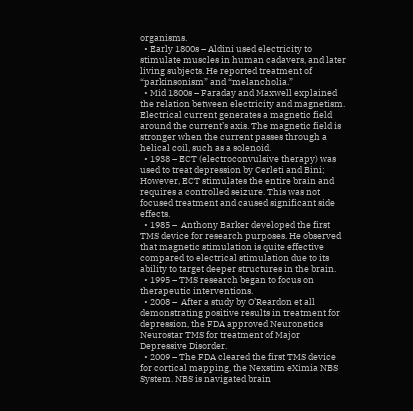organisms.
  • Early 1800s – Aldini used electricity to stimulate muscles in human cadavers, and later living subjects. He reported treatment of “parkinsonism” and “melancholia.”
  • Mid 1800s – Faraday and Maxwell explained the relation between electricity and magnetism. Electrical current generates a magnetic field around the current’s axis. The magnetic field is stronger when the current passes through a helical coil, such as a solenoid.
  • 1938 – ECT (electroconvulsive therapy) was used to treat depression by Cerleti and Bini; However, ECT stimulates the entire brain and requires a controlled seizure. This was not focused treatment and caused significant side effects.
  • 1985 –  Anthony Barker developed the first TMS device for research purposes. He observed that magnetic stimulation is quite effective compared to electrical stimulation due to its ability to target deeper structures in the brain.
  • 1995 – TMS research began to focus on therapeutic interventions.
  • 2008 –  After a study by O’Reardon et all demonstrating positive results in treatment for depression, the FDA approved Neuronetics Neurostar TMS for treatment of Major Depressive Disorder.
  • 2009 – The FDA cleared the first TMS device for cortical mapping, the Nexstim eXimia NBS System. NBS is navigated brain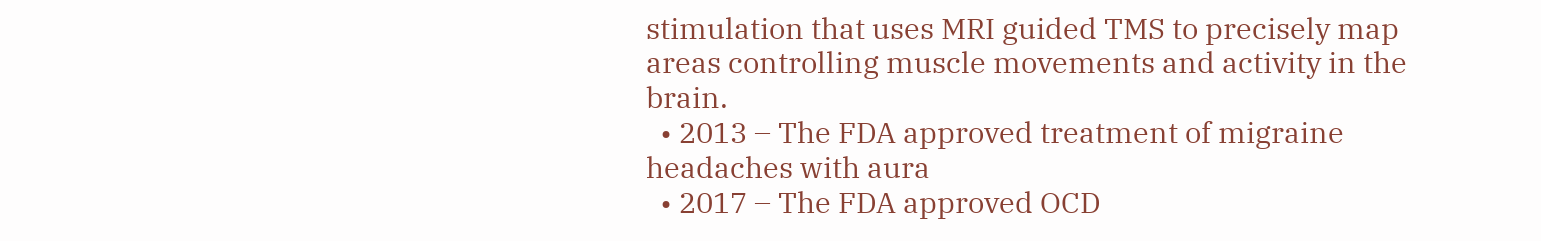stimulation that uses MRI guided TMS to precisely map areas controlling muscle movements and activity in the brain.
  • 2013 – The FDA approved treatment of migraine headaches with aura
  • 2017 – The FDA approved OCD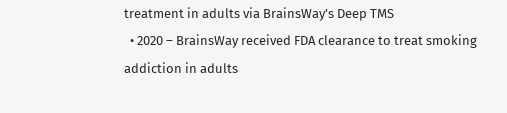treatment in adults via BrainsWay’s Deep TMS
  • 2020 – BrainsWay received FDA clearance to treat smoking addiction in adults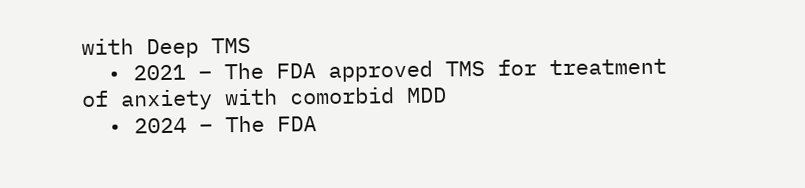with Deep TMS
  • 2021 – The FDA approved TMS for treatment of anxiety with comorbid MDD
  • 2024 – The FDA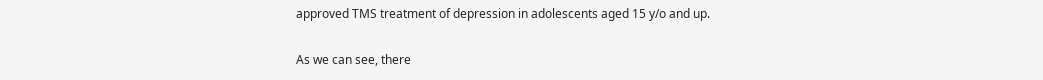approved TMS treatment of depression in adolescents aged 15 y/o and up.

As we can see, there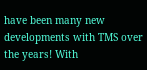have been many new developments with TMS over the years! With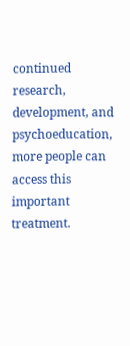continued research, development, and psychoeducation, more people can access this important treatment.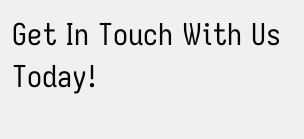Get In Touch With Us Today!